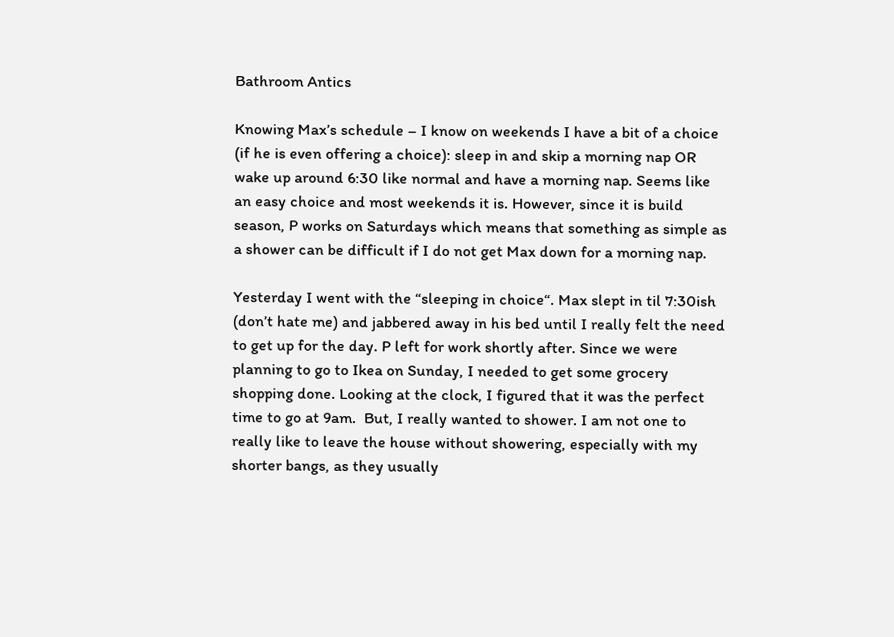Bathroom Antics

Knowing Max’s schedule – I know on weekends I have a bit of a choice (if he is even offering a choice): sleep in and skip a morning nap OR wake up around 6:30 like normal and have a morning nap. Seems like an easy choice and most weekends it is. However, since it is build season, P works on Saturdays which means that something as simple as a shower can be difficult if I do not get Max down for a morning nap.

Yesterday I went with the “sleeping in choice“. Max slept in til 7:30ish (don’t hate me) and jabbered away in his bed until I really felt the need to get up for the day. P left for work shortly after. Since we were planning to go to Ikea on Sunday, I needed to get some grocery shopping done. Looking at the clock, I figured that it was the perfect time to go at 9am.  But, I really wanted to shower. I am not one to really like to leave the house without showering, especially with my shorter bangs, as they usually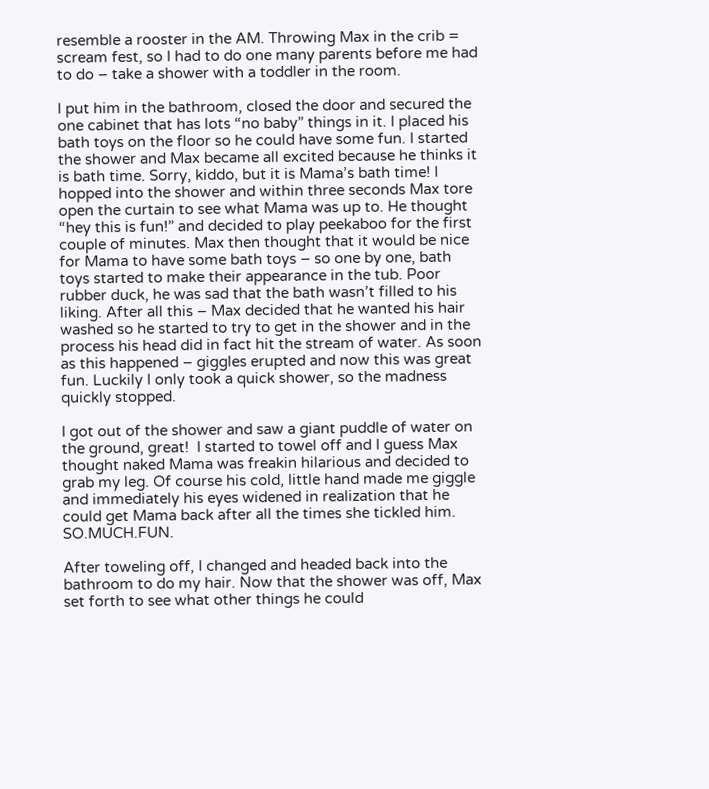resemble a rooster in the AM. Throwing Max in the crib = scream fest, so I had to do one many parents before me had to do – take a shower with a toddler in the room.

I put him in the bathroom, closed the door and secured the one cabinet that has lots “no baby” things in it. I placed his bath toys on the floor so he could have some fun. I started the shower and Max became all excited because he thinks it is bath time. Sorry, kiddo, but it is Mama’s bath time! I hopped into the shower and within three seconds Max tore open the curtain to see what Mama was up to. He thought “hey this is fun!” and decided to play peekaboo for the first couple of minutes. Max then thought that it would be nice for Mama to have some bath toys – so one by one, bath toys started to make their appearance in the tub. Poor rubber duck, he was sad that the bath wasn’t filled to his liking. After all this – Max decided that he wanted his hair washed so he started to try to get in the shower and in the process his head did in fact hit the stream of water. As soon as this happened – giggles erupted and now this was great fun. Luckily I only took a quick shower, so the madness quickly stopped.

I got out of the shower and saw a giant puddle of water on the ground, great!  I started to towel off and I guess Max thought naked Mama was freakin hilarious and decided to grab my leg. Of course his cold, little hand made me giggle and immediately his eyes widened in realization that he could get Mama back after all the times she tickled him. SO.MUCH.FUN.

After toweling off, I changed and headed back into the bathroom to do my hair. Now that the shower was off, Max set forth to see what other things he could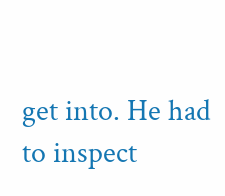get into. He had to inspect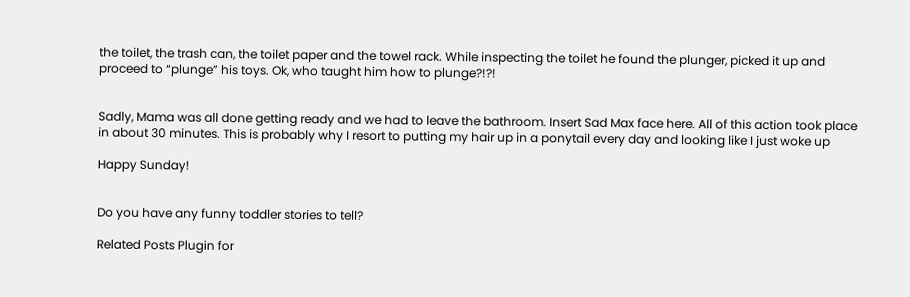the toilet, the trash can, the toilet paper and the towel rack. While inspecting the toilet he found the plunger, picked it up and proceed to “plunge” his toys. Ok, who taught him how to plunge?!?!


Sadly, Mama was all done getting ready and we had to leave the bathroom. Insert Sad Max face here. All of this action took place in about 30 minutes. This is probably why I resort to putting my hair up in a ponytail every day and looking like I just woke up

Happy Sunday!


Do you have any funny toddler stories to tell?

Related Posts Plugin for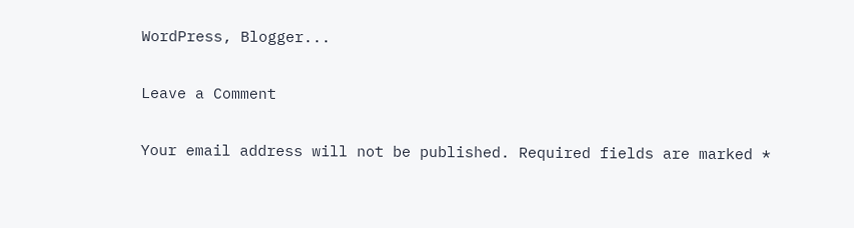WordPress, Blogger...

Leave a Comment

Your email address will not be published. Required fields are marked *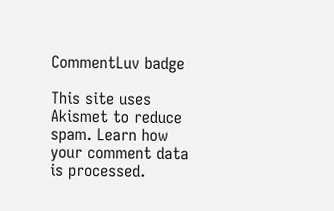CommentLuv badge

This site uses Akismet to reduce spam. Learn how your comment data is processed.